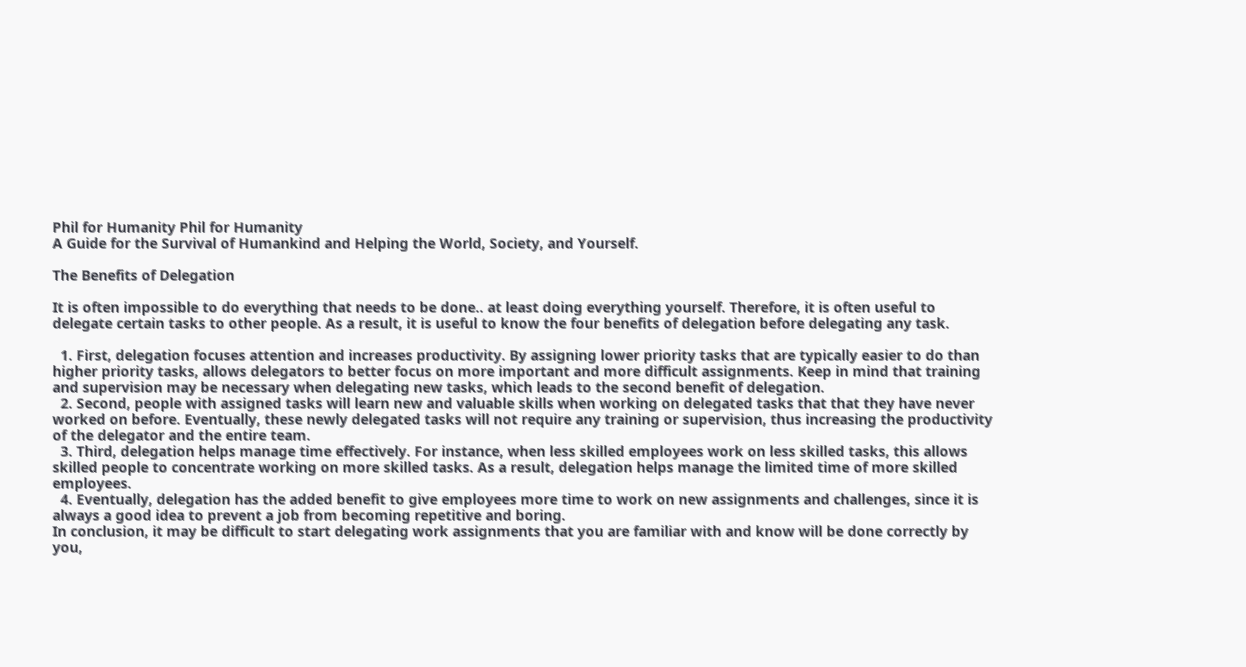Phil for Humanity Phil for Humanity
A Guide for the Survival of Humankind and Helping the World, Society, and Yourself.

The Benefits of Delegation

It is often impossible to do everything that needs to be done.. at least doing everything yourself. Therefore, it is often useful to delegate certain tasks to other people. As a result, it is useful to know the four benefits of delegation before delegating any task.

  1. First, delegation focuses attention and increases productivity. By assigning lower priority tasks that are typically easier to do than higher priority tasks, allows delegators to better focus on more important and more difficult assignments. Keep in mind that training and supervision may be necessary when delegating new tasks, which leads to the second benefit of delegation.
  2. Second, people with assigned tasks will learn new and valuable skills when working on delegated tasks that that they have never worked on before. Eventually, these newly delegated tasks will not require any training or supervision, thus increasing the productivity of the delegator and the entire team.
  3. Third, delegation helps manage time effectively. For instance, when less skilled employees work on less skilled tasks, this allows skilled people to concentrate working on more skilled tasks. As a result, delegation helps manage the limited time of more skilled employees.
  4. Eventually, delegation has the added benefit to give employees more time to work on new assignments and challenges, since it is always a good idea to prevent a job from becoming repetitive and boring.
In conclusion, it may be difficult to start delegating work assignments that you are familiar with and know will be done correctly by you,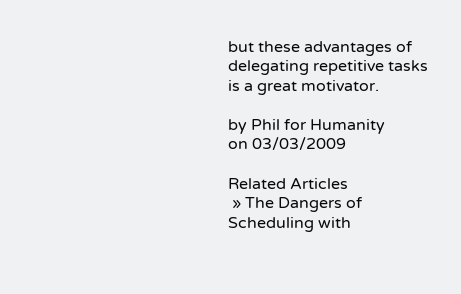but these advantages of delegating repetitive tasks is a great motivator.

by Phil for Humanity
on 03/03/2009

Related Articles
 » The Dangers of Scheduling with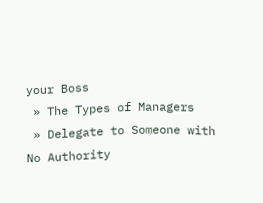your Boss
 » The Types of Managers
 » Delegate to Someone with No Authority